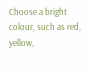Choose a bright colour, such as red, yellow,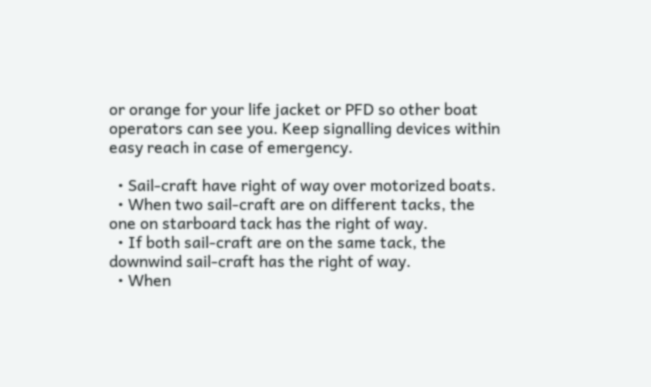or orange for your life jacket or PFD so other boat operators can see you. Keep signalling devices within easy reach in case of emergency.

  • Sail-craft have right of way over motorized boats.
  • When two sail-craft are on different tacks, the one on starboard tack has the right of way.
  • If both sail-craft are on the same tack, the downwind sail-craft has the right of way.
  • When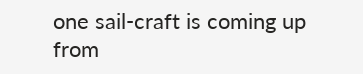one sail-craft is coming up from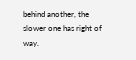behind another, the slower one has right of way.